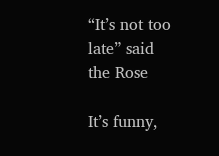“It’s not too late” said the Rose

It’s funny,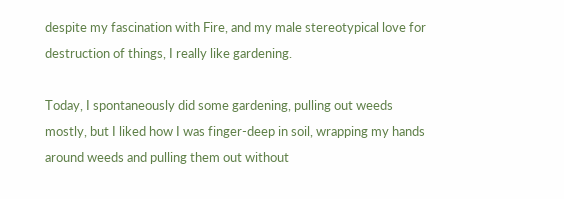despite my fascination with Fire, and my male stereotypical love for destruction of things, I really like gardening.

Today, I spontaneously did some gardening, pulling out weeds mostly, but I liked how I was finger-deep in soil, wrapping my hands around weeds and pulling them out without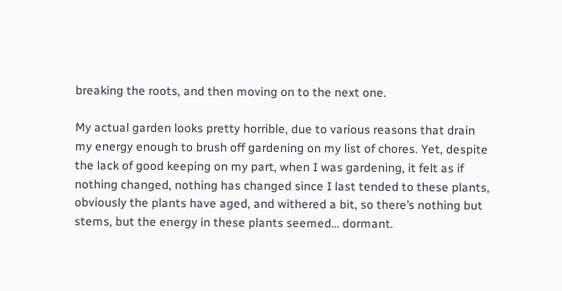breaking the roots, and then moving on to the next one.

My actual garden looks pretty horrible, due to various reasons that drain my energy enough to brush off gardening on my list of chores. Yet, despite the lack of good keeping on my part, when I was gardening, it felt as if nothing changed, nothing has changed since I last tended to these plants, obviously the plants have aged, and withered a bit, so there’s nothing but stems, but the energy in these plants seemed… dormant.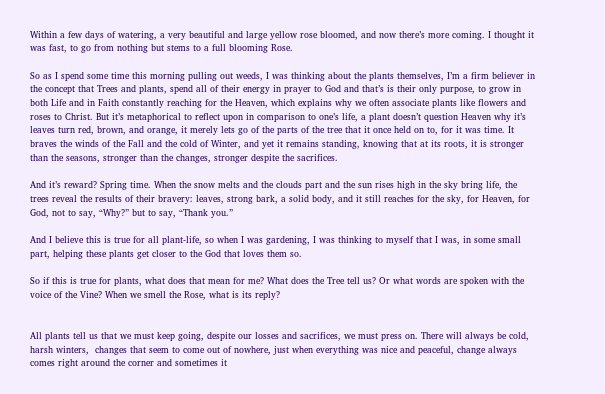Within a few days of watering, a very beautiful and large yellow rose bloomed, and now there’s more coming. I thought it was fast, to go from nothing but stems to a full blooming Rose.

So as I spend some time this morning pulling out weeds, I was thinking about the plants themselves, I’m a firm believer in the concept that Trees and plants, spend all of their energy in prayer to God and that’s is their only purpose, to grow in both Life and in Faith constantly reaching for the Heaven, which explains why we often associate plants like flowers and roses to Christ. But it’s metaphorical to reflect upon in comparison to one’s life, a plant doesn’t question Heaven why it’s leaves turn red, brown, and orange, it merely lets go of the parts of the tree that it once held on to, for it was time. It braves the winds of the Fall and the cold of Winter, and yet it remains standing, knowing that at its roots, it is stronger than the seasons, stronger than the changes, stronger despite the sacrifices.

And it’s reward? Spring time. When the snow melts and the clouds part and the sun rises high in the sky bring life, the trees reveal the results of their bravery: leaves, strong bark, a solid body, and it still reaches for the sky, for Heaven, for God, not to say, “Why?” but to say, “Thank you.”

And I believe this is true for all plant-life, so when I was gardening, I was thinking to myself that I was, in some small part, helping these plants get closer to the God that loves them so.

So if this is true for plants, what does that mean for me? What does the Tree tell us? Or what words are spoken with the voice of the Vine? When we smell the Rose, what is its reply?


All plants tell us that we must keep going, despite our losses and sacrifices, we must press on. There will always be cold, harsh winters,  changes that seem to come out of nowhere, just when everything was nice and peaceful, change always comes right around the corner and sometimes it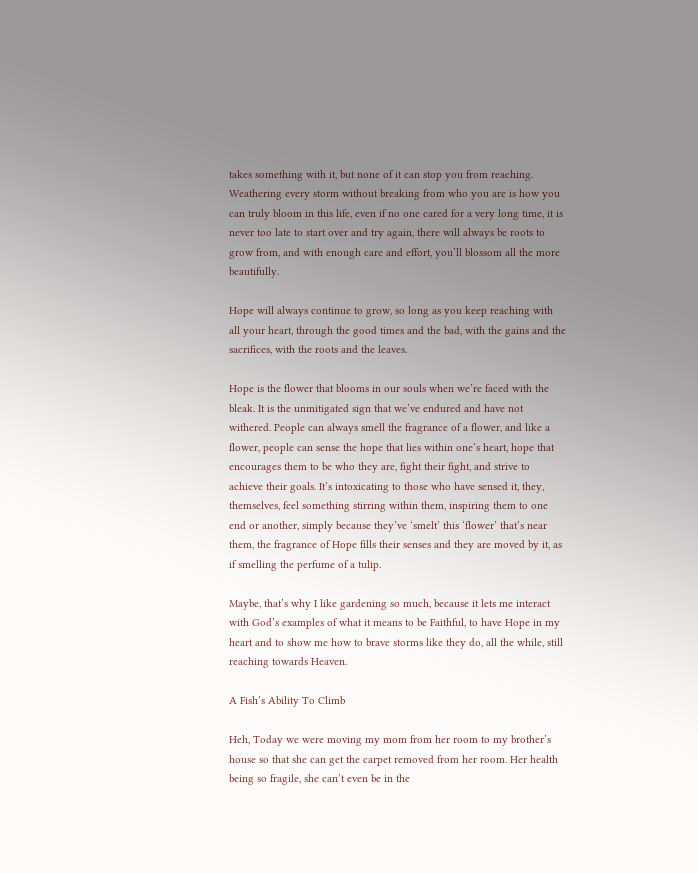takes something with it, but none of it can stop you from reaching. Weathering every storm without breaking from who you are is how you can truly bloom in this life, even if no one cared for a very long time, it is never too late to start over and try again, there will always be roots to grow from, and with enough care and effort, you’ll blossom all the more beautifully.

Hope will always continue to grow, so long as you keep reaching with all your heart, through the good times and the bad, with the gains and the sacrifices, with the roots and the leaves.

Hope is the flower that blooms in our souls when we’re faced with the bleak. It is the unmitigated sign that we’ve endured and have not withered. People can always smell the fragrance of a flower, and like a flower, people can sense the hope that lies within one’s heart, hope that encourages them to be who they are, fight their fight, and strive to achieve their goals. It’s intoxicating to those who have sensed it, they, themselves, feel something stirring within them, inspiring them to one end or another, simply because they’ve ‘smelt’ this ‘flower’ that’s near them, the fragrance of Hope fills their senses and they are moved by it, as if smelling the perfume of a tulip.

Maybe, that’s why I like gardening so much, because it lets me interact with God’s examples of what it means to be Faithful, to have Hope in my heart and to show me how to brave storms like they do, all the while, still reaching towards Heaven.

A Fish’s Ability To Climb

Heh, Today we were moving my mom from her room to my brother’s house so that she can get the carpet removed from her room. Her health being so fragile, she can’t even be in the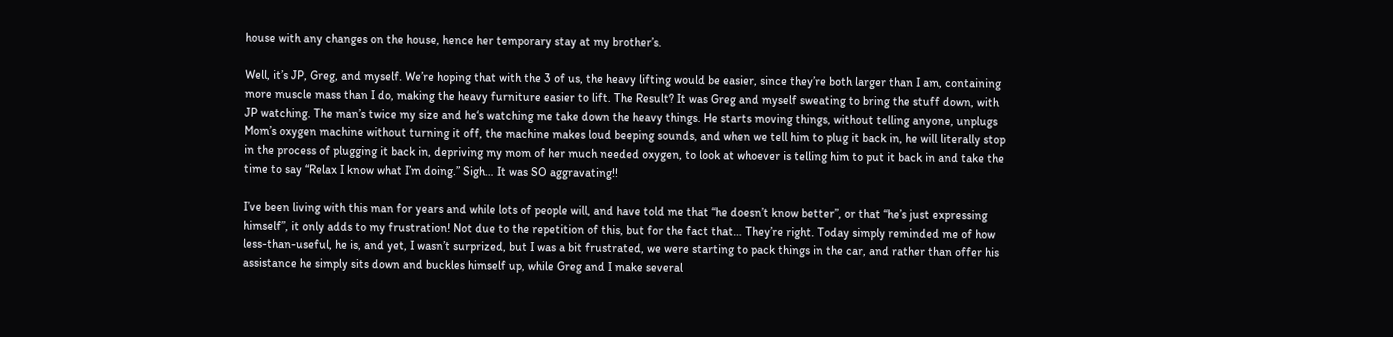house with any changes on the house, hence her temporary stay at my brother’s.

Well, it’s JP, Greg, and myself. We’re hoping that with the 3 of us, the heavy lifting would be easier, since they’re both larger than I am, containing more muscle mass than I do, making the heavy furniture easier to lift. The Result? It was Greg and myself sweating to bring the stuff down, with JP watching. The man’s twice my size and he‘s watching me take down the heavy things. He starts moving things, without telling anyone, unplugs Mom’s oxygen machine without turning it off, the machine makes loud beeping sounds, and when we tell him to plug it back in, he will literally stop in the process of plugging it back in, depriving my mom of her much needed oxygen, to look at whoever is telling him to put it back in and take the time to say “Relax I know what I’m doing.” Sigh… It was SO aggravating!!

I’ve been living with this man for years and while lots of people will, and have told me that “he doesn’t know better”, or that “he’s just expressing himself”, it only adds to my frustration! Not due to the repetition of this, but for the fact that… They’re right. Today simply reminded me of how less-than-useful, he is, and yet, I wasn’t surprized, but I was a bit frustrated, we were starting to pack things in the car, and rather than offer his assistance he simply sits down and buckles himself up, while Greg and I make several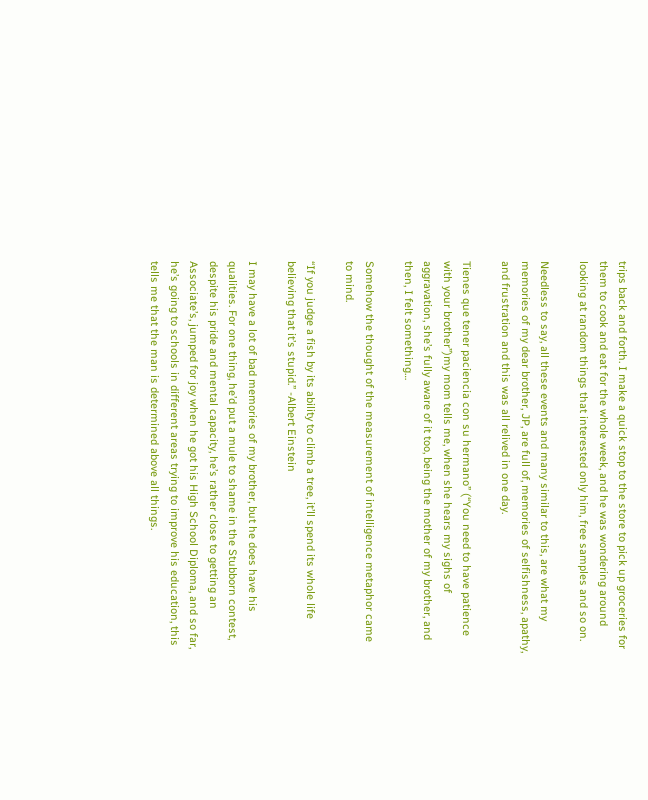trips back and forth. I make a quick stop to the store to pick up groceries for them to cook and eat for the whole week, and he was wondering around looking at random things that interested only him, free samples and so on.

Needless to say, all these events and many similar to this, are what my memories of my dear brother, JP, are full of, memories of selfishness, apathy, and frustration and this was all relived in one day.

Tienes que tener paciencia con su hermano” (“You need to have patience with your brother”)my mom tells me, when she hears my sighs of aggravation, she’s fully aware of it too, being the mother of my brother, and then, I felt something…

Somehow the thought of the measurement of intelligence metaphor came to mind.

“If you judge a fish by its ability to climb a tree, it’ll spend its whole life believing that it’s stupid.” -Albert Einstein

I may have a lot of bad memories of my brother, but he does have his qualities. For one thing, he’d put a mule to shame in the Stubborn contest, despite his pride and mental capacity, he’s rather close to getting an Associate’s, jumped for joy when he got his High School Diploma, and so far, he’s going to schools in different areas trying to improve his education, this tells me that the man is determined above all things.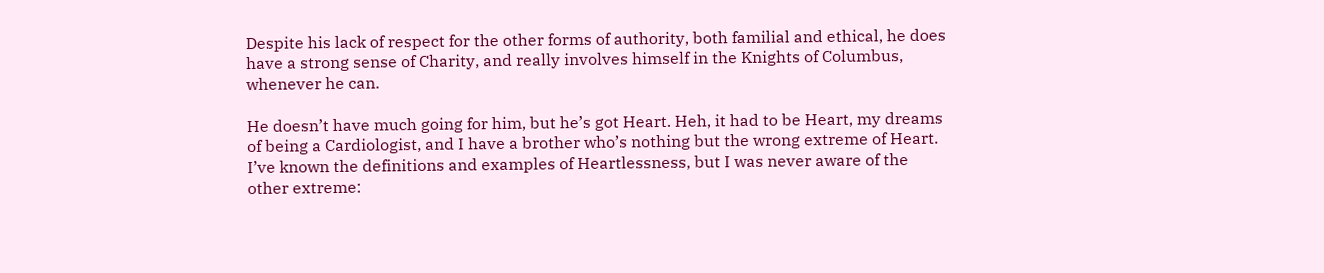Despite his lack of respect for the other forms of authority, both familial and ethical, he does have a strong sense of Charity, and really involves himself in the Knights of Columbus, whenever he can.

He doesn’t have much going for him, but he’s got Heart. Heh, it had to be Heart, my dreams of being a Cardiologist, and I have a brother who’s nothing but the wrong extreme of Heart. I’ve known the definitions and examples of Heartlessness, but I was never aware of the other extreme: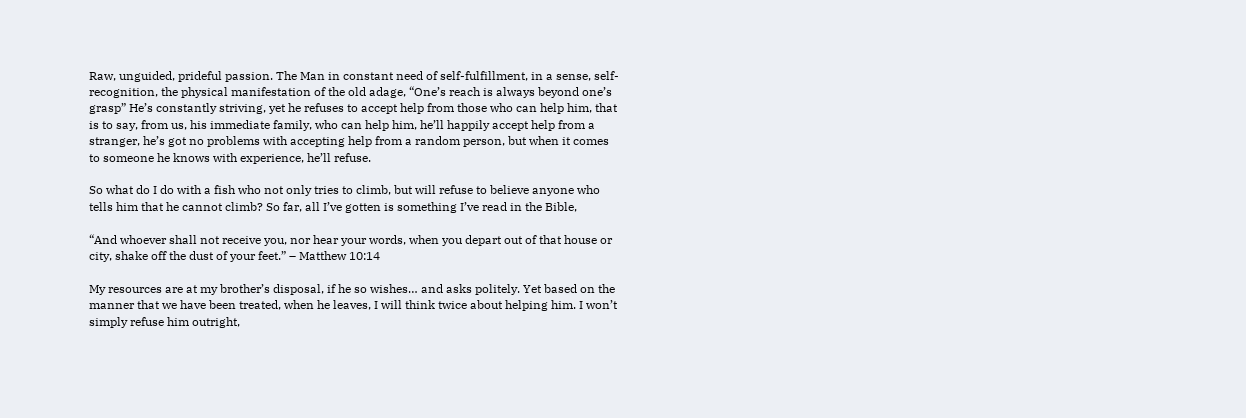Raw, unguided, prideful passion. The Man in constant need of self-fulfillment, in a sense, self-recognition, the physical manifestation of the old adage, “One’s reach is always beyond one’s grasp” He’s constantly striving, yet he refuses to accept help from those who can help him, that is to say, from us, his immediate family, who can help him, he’ll happily accept help from a stranger, he’s got no problems with accepting help from a random person, but when it comes to someone he knows with experience, he’ll refuse.

So what do I do with a fish who not only tries to climb, but will refuse to believe anyone who tells him that he cannot climb? So far, all I’ve gotten is something I’ve read in the Bible,

“And whoever shall not receive you, nor hear your words, when you depart out of that house or city, shake off the dust of your feet.” – Matthew 10:14

My resources are at my brother’s disposal, if he so wishes… and asks politely. Yet based on the manner that we have been treated, when he leaves, I will think twice about helping him. I won’t simply refuse him outright,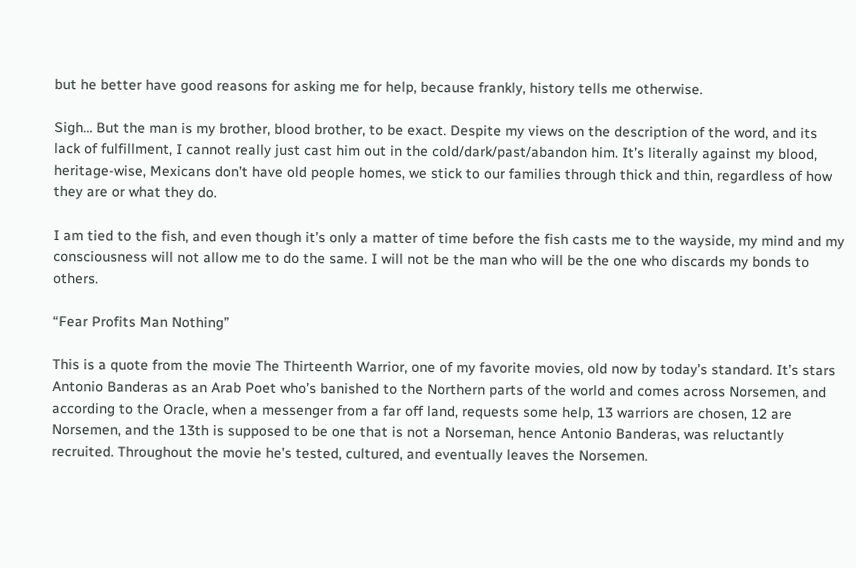but he better have good reasons for asking me for help, because frankly, history tells me otherwise.

Sigh… But the man is my brother, blood brother, to be exact. Despite my views on the description of the word, and its lack of fulfillment, I cannot really just cast him out in the cold/dark/past/abandon him. It’s literally against my blood, heritage-wise, Mexicans don’t have old people homes, we stick to our families through thick and thin, regardless of how they are or what they do.

I am tied to the fish, and even though it’s only a matter of time before the fish casts me to the wayside, my mind and my consciousness will not allow me to do the same. I will not be the man who will be the one who discards my bonds to others.

“Fear Profits Man Nothing”

This is a quote from the movie The Thirteenth Warrior, one of my favorite movies, old now by today’s standard. It’s stars Antonio Banderas as an Arab Poet who’s banished to the Northern parts of the world and comes across Norsemen, and according to the Oracle, when a messenger from a far off land, requests some help, 13 warriors are chosen, 12 are Norsemen, and the 13th is supposed to be one that is not a Norseman, hence Antonio Banderas, was reluctantly recruited. Throughout the movie he’s tested, cultured, and eventually leaves the Norsemen.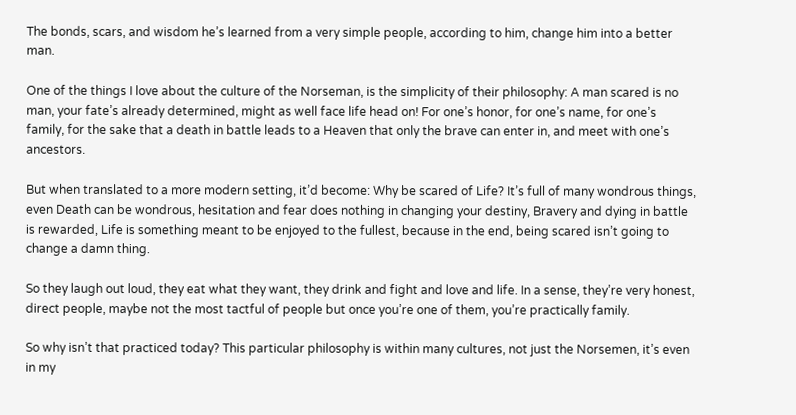The bonds, scars, and wisdom he’s learned from a very simple people, according to him, change him into a better man.

One of the things I love about the culture of the Norseman, is the simplicity of their philosophy: A man scared is no man, your fate’s already determined, might as well face life head on! For one’s honor, for one’s name, for one’s family, for the sake that a death in battle leads to a Heaven that only the brave can enter in, and meet with one’s ancestors.

But when translated to a more modern setting, it’d become: Why be scared of Life? It’s full of many wondrous things, even Death can be wondrous, hesitation and fear does nothing in changing your destiny, Bravery and dying in battle is rewarded, Life is something meant to be enjoyed to the fullest, because in the end, being scared isn’t going to change a damn thing.

So they laugh out loud, they eat what they want, they drink and fight and love and life. In a sense, they’re very honest, direct people, maybe not the most tactful of people but once you’re one of them, you’re practically family.

So why isn’t that practiced today? This particular philosophy is within many cultures, not just the Norsemen, it’s even in my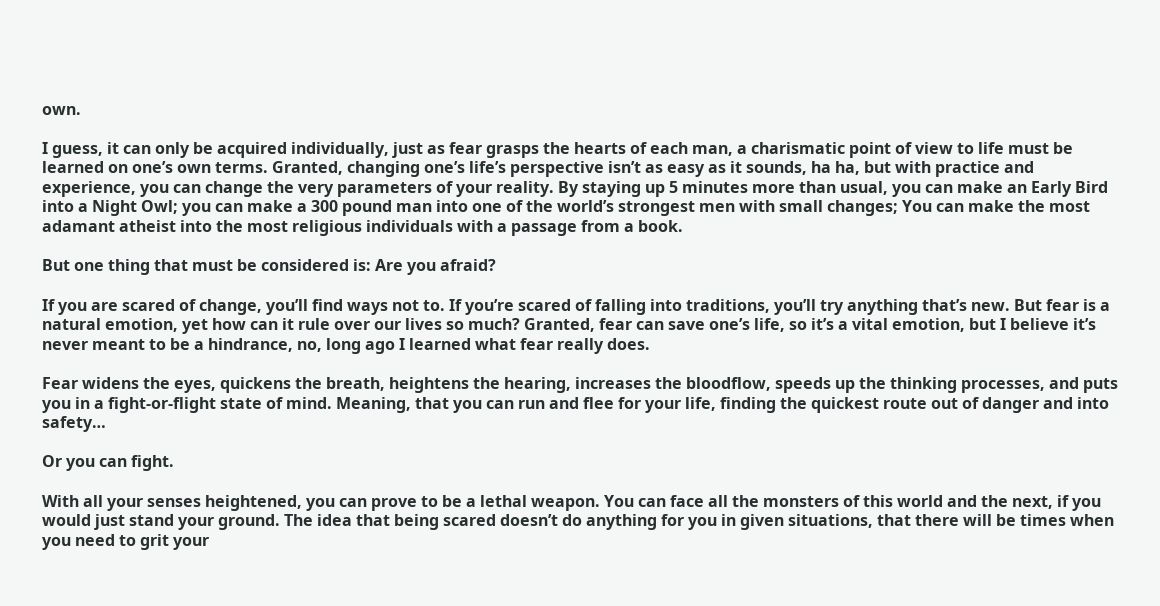own.

I guess, it can only be acquired individually, just as fear grasps the hearts of each man, a charismatic point of view to life must be learned on one’s own terms. Granted, changing one’s life’s perspective isn’t as easy as it sounds, ha ha, but with practice and experience, you can change the very parameters of your reality. By staying up 5 minutes more than usual, you can make an Early Bird into a Night Owl; you can make a 300 pound man into one of the world’s strongest men with small changes; You can make the most adamant atheist into the most religious individuals with a passage from a book.

But one thing that must be considered is: Are you afraid?

If you are scared of change, you’ll find ways not to. If you’re scared of falling into traditions, you’ll try anything that’s new. But fear is a natural emotion, yet how can it rule over our lives so much? Granted, fear can save one’s life, so it’s a vital emotion, but I believe it’s never meant to be a hindrance, no, long ago I learned what fear really does.

Fear widens the eyes, quickens the breath, heightens the hearing, increases the bloodflow, speeds up the thinking processes, and puts you in a fight-or-flight state of mind. Meaning, that you can run and flee for your life, finding the quickest route out of danger and into safety…

Or you can fight.

With all your senses heightened, you can prove to be a lethal weapon. You can face all the monsters of this world and the next, if you would just stand your ground. The idea that being scared doesn’t do anything for you in given situations, that there will be times when you need to grit your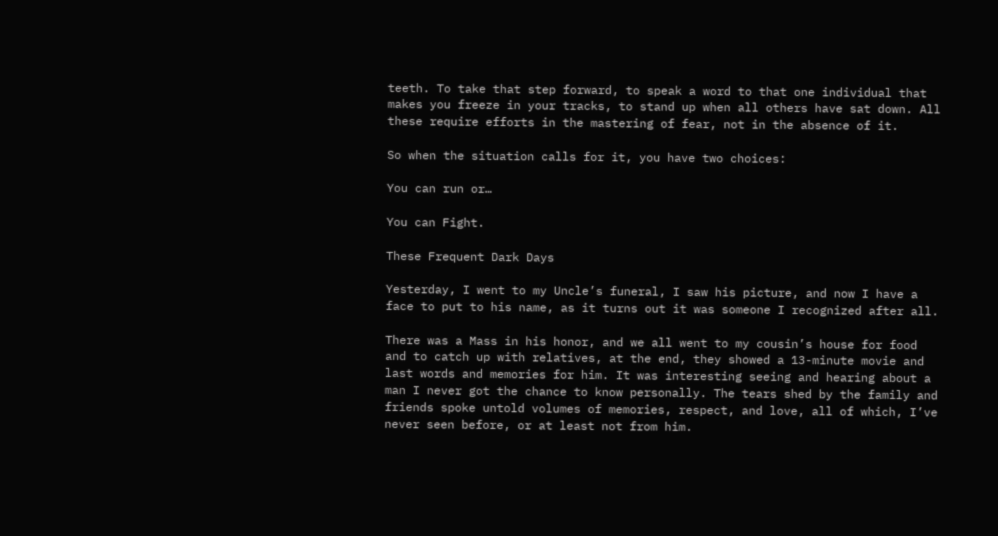teeth. To take that step forward, to speak a word to that one individual that makes you freeze in your tracks, to stand up when all others have sat down. All these require efforts in the mastering of fear, not in the absence of it.

So when the situation calls for it, you have two choices:

You can run or…

You can Fight.

These Frequent Dark Days

Yesterday, I went to my Uncle’s funeral, I saw his picture, and now I have a face to put to his name, as it turns out it was someone I recognized after all.

There was a Mass in his honor, and we all went to my cousin’s house for food and to catch up with relatives, at the end, they showed a 13-minute movie and last words and memories for him. It was interesting seeing and hearing about a man I never got the chance to know personally. The tears shed by the family and friends spoke untold volumes of memories, respect, and love, all of which, I’ve never seen before, or at least not from him.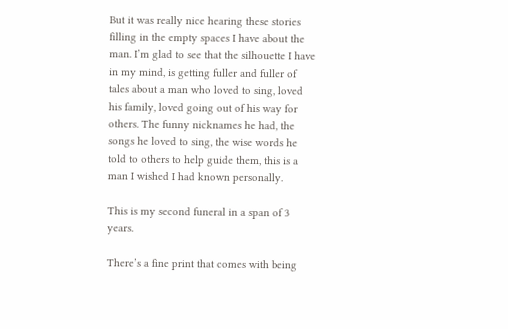But it was really nice hearing these stories filling in the empty spaces I have about the man. I’m glad to see that the silhouette I have in my mind, is getting fuller and fuller of tales about a man who loved to sing, loved his family, loved going out of his way for others. The funny nicknames he had, the songs he loved to sing, the wise words he told to others to help guide them, this is a man I wished I had known personally.

This is my second funeral in a span of 3 years.

There’s a fine print that comes with being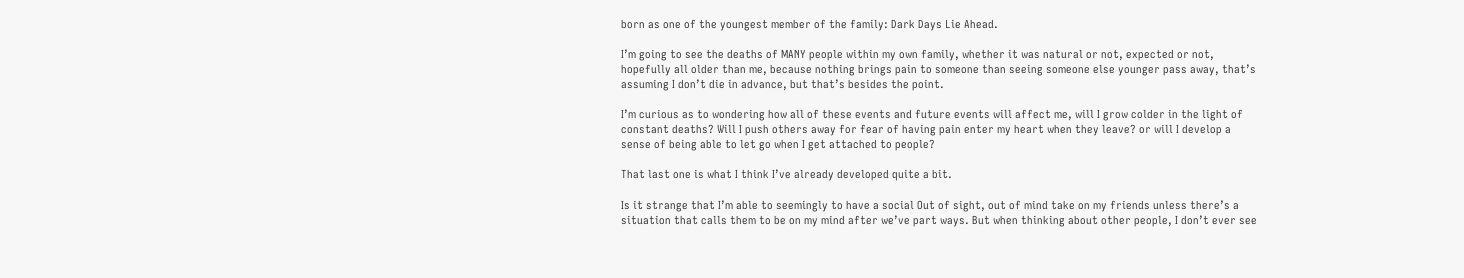born as one of the youngest member of the family: Dark Days Lie Ahead.

I’m going to see the deaths of MANY people within my own family, whether it was natural or not, expected or not, hopefully all older than me, because nothing brings pain to someone than seeing someone else younger pass away, that’s assuming I don’t die in advance, but that’s besides the point.

I’m curious as to wondering how all of these events and future events will affect me, will I grow colder in the light of constant deaths? Will I push others away for fear of having pain enter my heart when they leave? or will I develop a sense of being able to let go when I get attached to people?

That last one is what I think I’ve already developed quite a bit.

Is it strange that I’m able to seemingly to have a social Out of sight, out of mind take on my friends unless there’s a situation that calls them to be on my mind after we’ve part ways. But when thinking about other people, I don’t ever see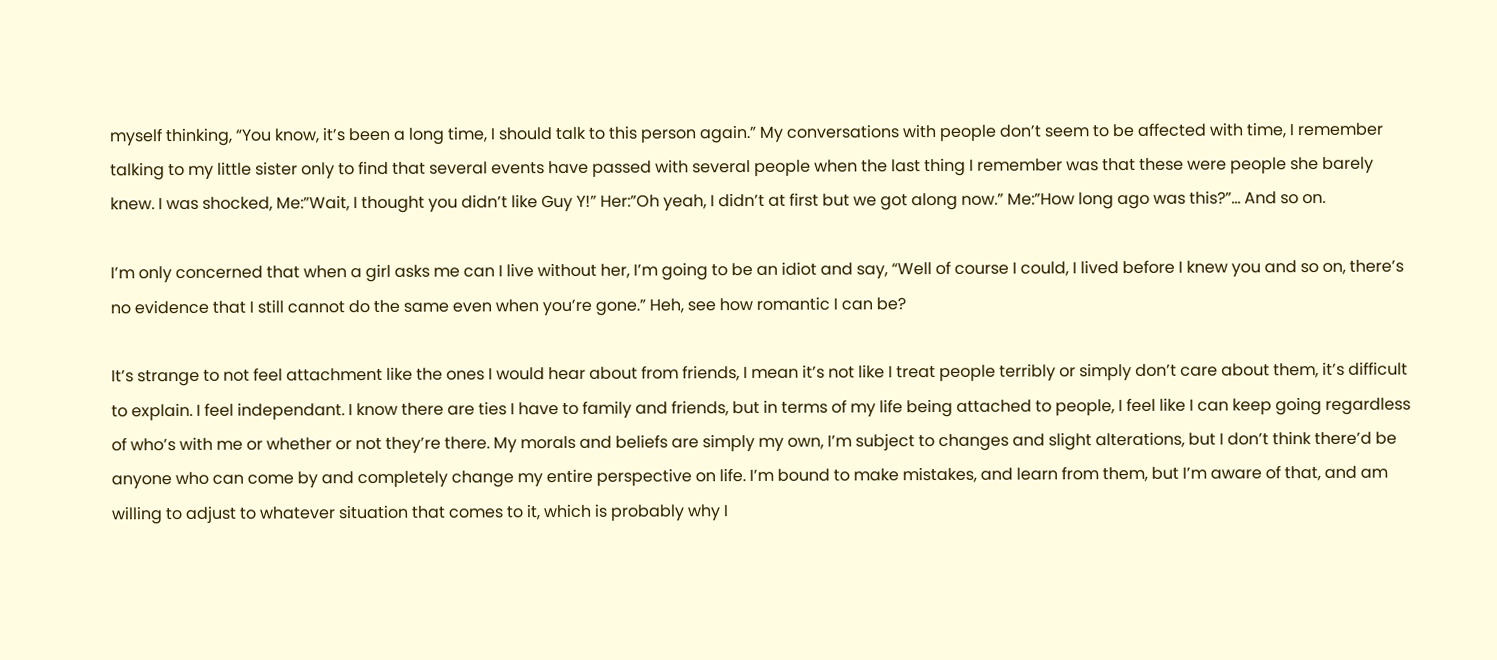myself thinking, “You know, it’s been a long time, I should talk to this person again.” My conversations with people don’t seem to be affected with time, I remember talking to my little sister only to find that several events have passed with several people when the last thing I remember was that these were people she barely knew. I was shocked, Me:”Wait, I thought you didn’t like Guy Y!” Her:”Oh yeah, I didn’t at first but we got along now.” Me:”How long ago was this?”… And so on.

I’m only concerned that when a girl asks me can I live without her, I’m going to be an idiot and say, “Well of course I could, I lived before I knew you and so on, there’s no evidence that I still cannot do the same even when you’re gone.” Heh, see how romantic I can be?

It’s strange to not feel attachment like the ones I would hear about from friends, I mean it’s not like I treat people terribly or simply don’t care about them, it’s difficult to explain. I feel independant. I know there are ties I have to family and friends, but in terms of my life being attached to people, I feel like I can keep going regardless of who’s with me or whether or not they’re there. My morals and beliefs are simply my own, I’m subject to changes and slight alterations, but I don’t think there’d be anyone who can come by and completely change my entire perspective on life. I’m bound to make mistakes, and learn from them, but I’m aware of that, and am willing to adjust to whatever situation that comes to it, which is probably why I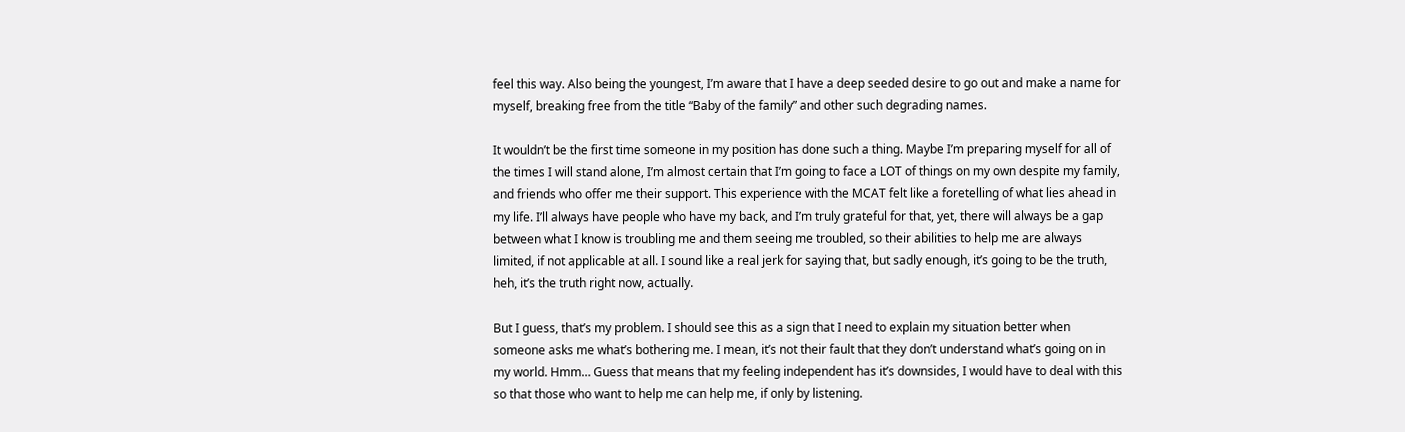feel this way. Also being the youngest, I’m aware that I have a deep seeded desire to go out and make a name for myself, breaking free from the title “Baby of the family” and other such degrading names.

It wouldn’t be the first time someone in my position has done such a thing. Maybe I’m preparing myself for all of the times I will stand alone, I’m almost certain that I’m going to face a LOT of things on my own despite my family, and friends who offer me their support. This experience with the MCAT felt like a foretelling of what lies ahead in my life. I’ll always have people who have my back, and I’m truly grateful for that, yet, there will always be a gap between what I know is troubling me and them seeing me troubled, so their abilities to help me are always limited, if not applicable at all. I sound like a real jerk for saying that, but sadly enough, it’s going to be the truth, heh, it’s the truth right now, actually.

But I guess, that’s my problem. I should see this as a sign that I need to explain my situation better when someone asks me what’s bothering me. I mean, it’s not their fault that they don’t understand what’s going on in my world. Hmm… Guess that means that my feeling independent has it’s downsides, I would have to deal with this so that those who want to help me can help me, if only by listening.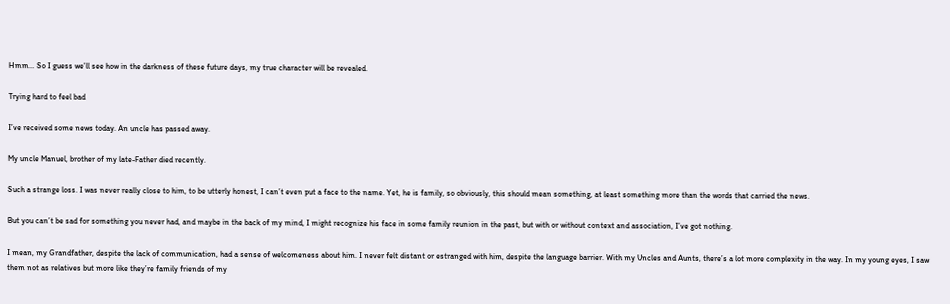Hmm… So I guess we’ll see how in the darkness of these future days, my true character will be revealed.

Trying hard to feel bad

I’ve received some news today. An uncle has passed away.

My uncle Manuel, brother of my late-Father died recently.

Such a strange loss. I was never really close to him, to be utterly honest, I can’t even put a face to the name. Yet, he is family, so obviously, this should mean something, at least something more than the words that carried the news.

But you can’t be sad for something you never had, and maybe in the back of my mind, I might recognize his face in some family reunion in the past, but with or without context and association, I’ve got nothing.

I mean, my Grandfather, despite the lack of communication, had a sense of welcomeness about him. I never felt distant or estranged with him, despite the language barrier. With my Uncles and Aunts, there’s a lot more complexity in the way. In my young eyes, I saw them not as relatives but more like they’re family friends of my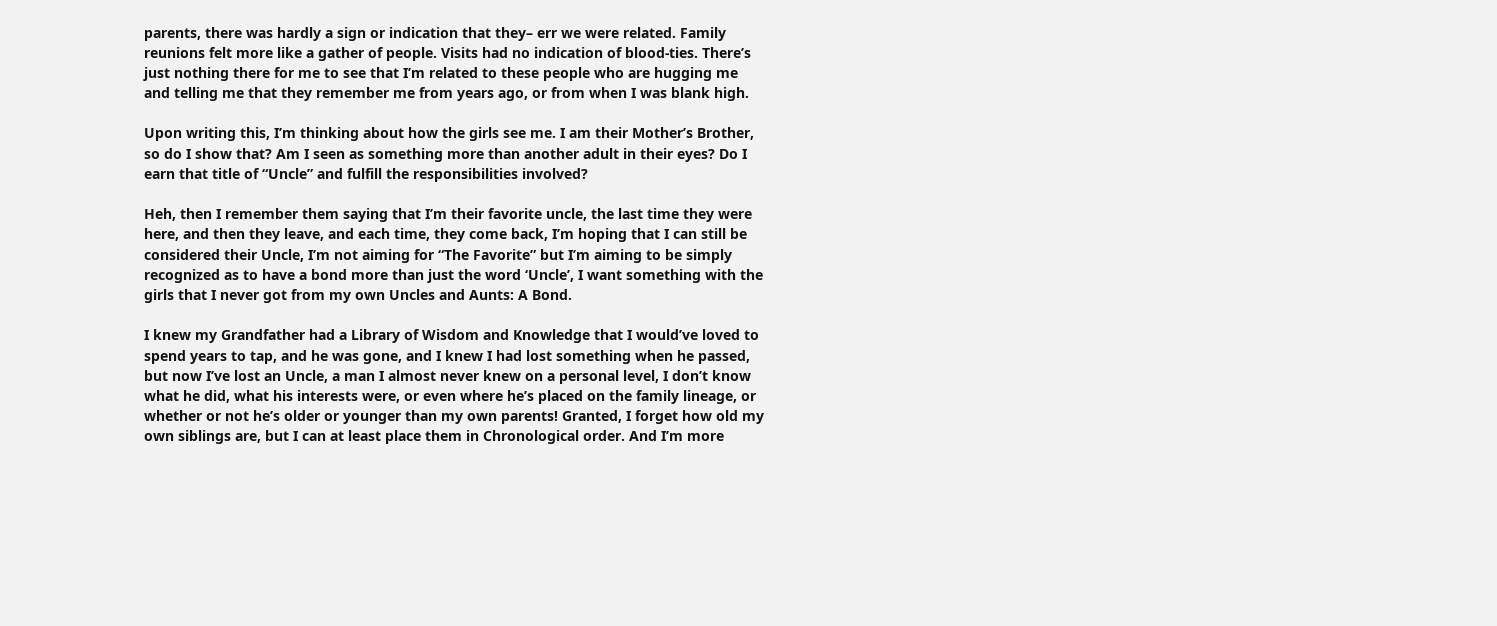parents, there was hardly a sign or indication that they– err we were related. Family reunions felt more like a gather of people. Visits had no indication of blood-ties. There’s just nothing there for me to see that I’m related to these people who are hugging me and telling me that they remember me from years ago, or from when I was blank high.

Upon writing this, I’m thinking about how the girls see me. I am their Mother’s Brother, so do I show that? Am I seen as something more than another adult in their eyes? Do I earn that title of “Uncle” and fulfill the responsibilities involved?

Heh, then I remember them saying that I’m their favorite uncle, the last time they were here, and then they leave, and each time, they come back, I’m hoping that I can still be considered their Uncle, I’m not aiming for “The Favorite” but I’m aiming to be simply recognized as to have a bond more than just the word ‘Uncle’, I want something with the girls that I never got from my own Uncles and Aunts: A Bond.

I knew my Grandfather had a Library of Wisdom and Knowledge that I would’ve loved to spend years to tap, and he was gone, and I knew I had lost something when he passed, but now I’ve lost an Uncle, a man I almost never knew on a personal level, I don’t know what he did, what his interests were, or even where he’s placed on the family lineage, or whether or not he’s older or younger than my own parents! Granted, I forget how old my own siblings are, but I can at least place them in Chronological order. And I’m more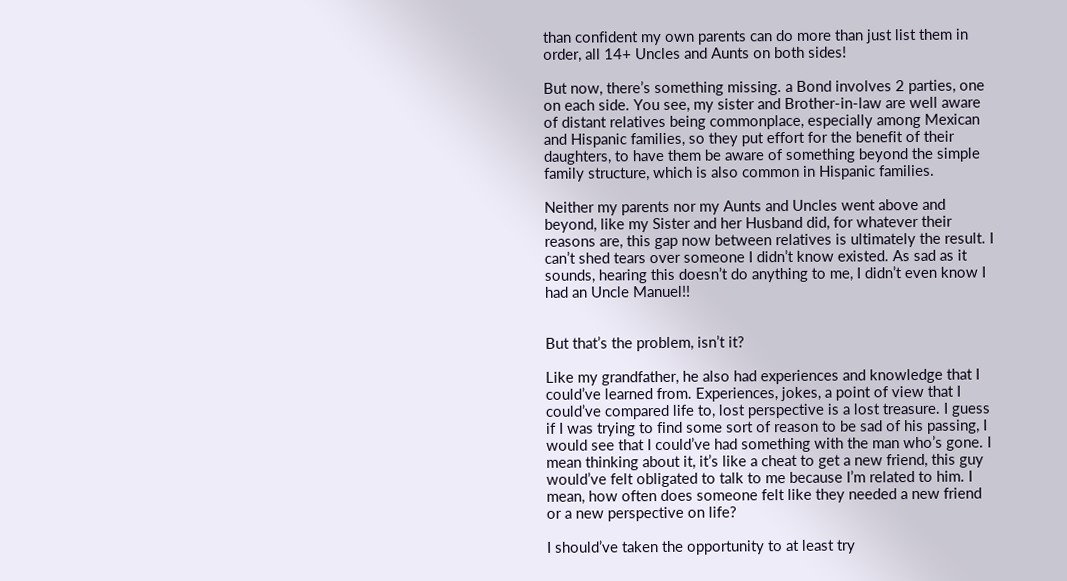than confident my own parents can do more than just list them in order, all 14+ Uncles and Aunts on both sides!

But now, there’s something missing. a Bond involves 2 parties, one on each side. You see, my sister and Brother-in-law are well aware of distant relatives being commonplace, especially among Mexican and Hispanic families, so they put effort for the benefit of their daughters, to have them be aware of something beyond the simple family structure, which is also common in Hispanic families.

Neither my parents nor my Aunts and Uncles went above and beyond, like my Sister and her Husband did, for whatever their reasons are, this gap now between relatives is ultimately the result. I can’t shed tears over someone I didn’t know existed. As sad as it sounds, hearing this doesn’t do anything to me, I didn’t even know I had an Uncle Manuel!!


But that’s the problem, isn’t it?

Like my grandfather, he also had experiences and knowledge that I could’ve learned from. Experiences, jokes, a point of view that I could’ve compared life to, lost perspective is a lost treasure. I guess if I was trying to find some sort of reason to be sad of his passing, I would see that I could’ve had something with the man who’s gone. I mean thinking about it, it’s like a cheat to get a new friend, this guy would’ve felt obligated to talk to me because I’m related to him. I mean, how often does someone felt like they needed a new friend or a new perspective on life?

I should’ve taken the opportunity to at least try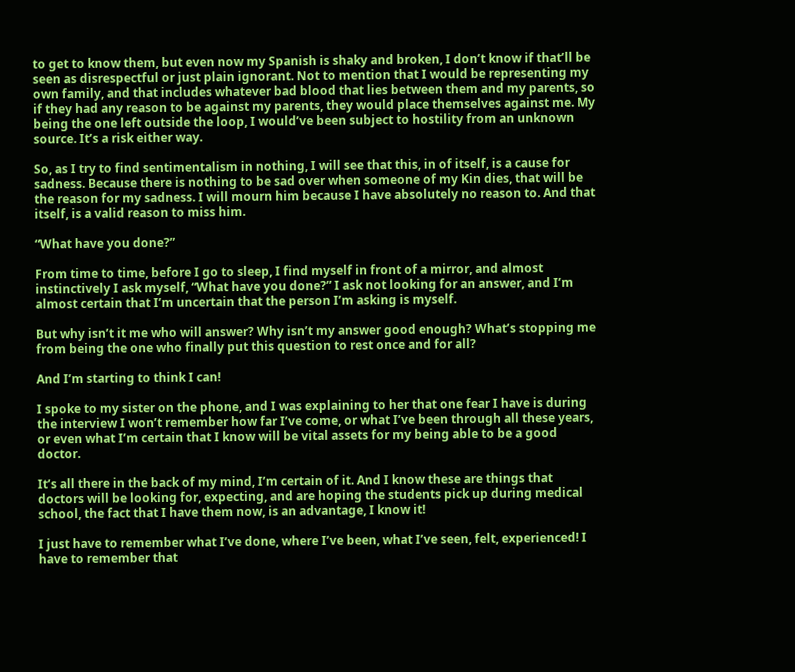to get to know them, but even now my Spanish is shaky and broken, I don’t know if that’ll be seen as disrespectful or just plain ignorant. Not to mention that I would be representing my own family, and that includes whatever bad blood that lies between them and my parents, so if they had any reason to be against my parents, they would place themselves against me. My being the one left outside the loop, I would’ve been subject to hostility from an unknown source. It’s a risk either way.

So, as I try to find sentimentalism in nothing, I will see that this, in of itself, is a cause for sadness. Because there is nothing to be sad over when someone of my Kin dies, that will be the reason for my sadness. I will mourn him because I have absolutely no reason to. And that itself, is a valid reason to miss him.

“What have you done?”

From time to time, before I go to sleep, I find myself in front of a mirror, and almost instinctively I ask myself, “What have you done?” I ask not looking for an answer, and I’m almost certain that I’m uncertain that the person I’m asking is myself.

But why isn’t it me who will answer? Why isn’t my answer good enough? What’s stopping me from being the one who finally put this question to rest once and for all?

And I’m starting to think I can!

I spoke to my sister on the phone, and I was explaining to her that one fear I have is during the interview I won’t remember how far I’ve come, or what I’ve been through all these years, or even what I’m certain that I know will be vital assets for my being able to be a good doctor.

It’s all there in the back of my mind, I’m certain of it. And I know these are things that doctors will be looking for, expecting, and are hoping the students pick up during medical school, the fact that I have them now, is an advantage, I know it!

I just have to remember what I’ve done, where I’ve been, what I’ve seen, felt, experienced! I have to remember that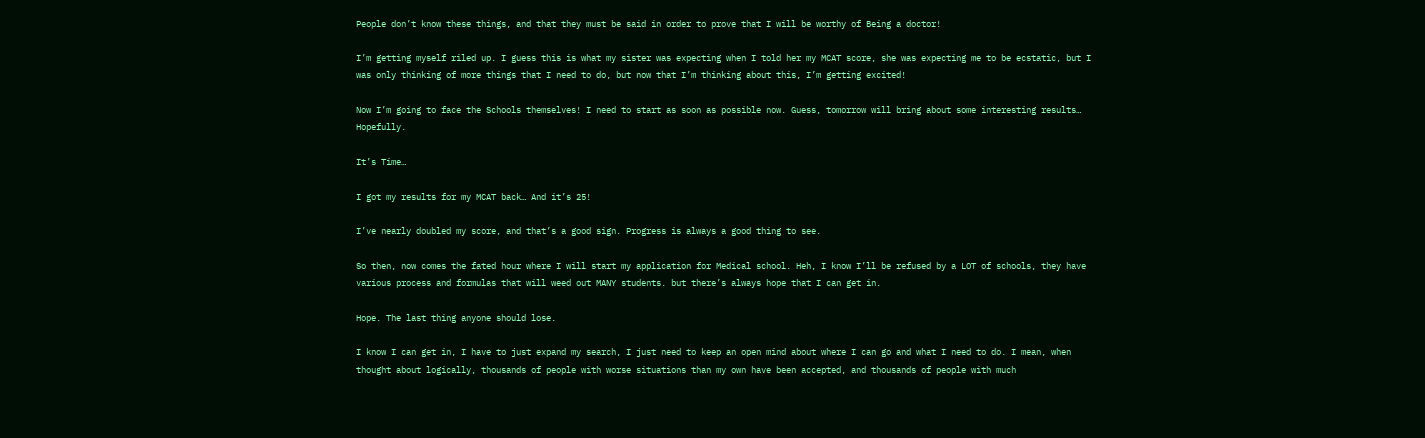People don’t know these things, and that they must be said in order to prove that I will be worthy of Being a doctor!

I’m getting myself riled up. I guess this is what my sister was expecting when I told her my MCAT score, she was expecting me to be ecstatic, but I was only thinking of more things that I need to do, but now that I’m thinking about this, I’m getting excited!

Now I’m going to face the Schools themselves! I need to start as soon as possible now. Guess, tomorrow will bring about some interesting results… Hopefully.

It’s Time…

I got my results for my MCAT back… And it’s 25!

I’ve nearly doubled my score, and that’s a good sign. Progress is always a good thing to see.

So then, now comes the fated hour where I will start my application for Medical school. Heh, I know I’ll be refused by a LOT of schools, they have various process and formulas that will weed out MANY students. but there’s always hope that I can get in.

Hope. The last thing anyone should lose.

I know I can get in, I have to just expand my search, I just need to keep an open mind about where I can go and what I need to do. I mean, when thought about logically, thousands of people with worse situations than my own have been accepted, and thousands of people with much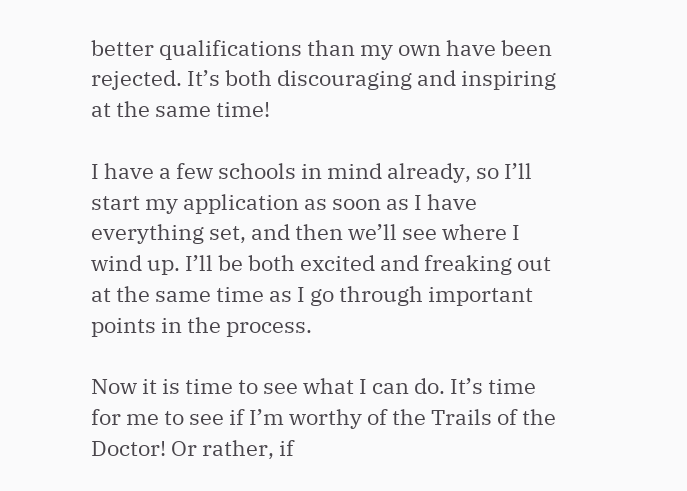better qualifications than my own have been rejected. It’s both discouraging and inspiring at the same time!

I have a few schools in mind already, so I’ll start my application as soon as I have everything set, and then we’ll see where I wind up. I’ll be both excited and freaking out at the same time as I go through important points in the process.

Now it is time to see what I can do. It’s time for me to see if I’m worthy of the Trails of the Doctor! Or rather, if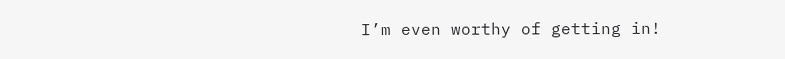I’m even worthy of getting in!